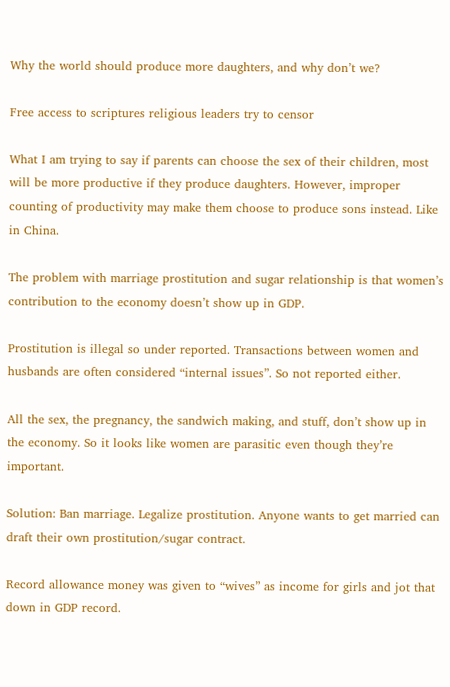Why the world should produce more daughters, and why don’t we?

Free access to scriptures religious leaders try to censor

What I am trying to say if parents can choose the sex of their children, most will be more productive if they produce daughters. However, improper counting of productivity may make them choose to produce sons instead. Like in China.

The problem with marriage prostitution and sugar relationship is that women’s contribution to the economy doesn’t show up in GDP.

Prostitution is illegal so under reported. Transactions between women and husbands are often considered “internal issues”. So not reported either.

All the sex, the pregnancy, the sandwich making, and stuff, don’t show up in the economy. So it looks like women are parasitic even though they’re important.

Solution: Ban marriage. Legalize prostitution. Anyone wants to get married can draft their own prostitution/sugar contract.

Record allowance money was given to “wives” as income for girls and jot that down in GDP record.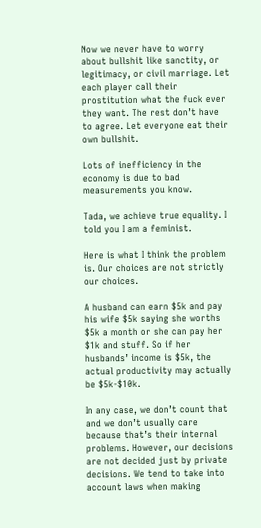Now we never have to worry about bullshit like sanctity, or legitimacy, or civil marriage. Let each player call their prostitution what the fuck ever they want. The rest don’t have to agree. Let everyone eat their own bullshit.

Lots of inefficiency in the economy is due to bad measurements you know.

Tada, we achieve true equality. I told you I am a feminist.

Here is what I think the problem is. Our choices are not strictly our choices.

A husband can earn $5k and pay his wife $5k saying she worths $5k a month or she can pay her $1k and stuff. So if her husbands’ income is $5k, the actual productivity may actually be $5k-$10k.

In any case, we don’t count that and we don’t usually care because that’s their internal problems. However, our decisions are not decided just by private decisions. We tend to take into account laws when making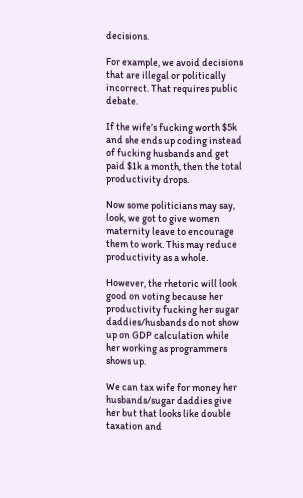decisions.

For example, we avoid decisions that are illegal or politically incorrect. That requires public debate.

If the wife’s fucking worth $5k and she ends up coding instead of fucking husbands and get paid $1k a month, then the total productivity drops.

Now some politicians may say, look, we got to give women maternity leave to encourage them to work. This may reduce productivity as a whole.

However, the rhetoric will look good on voting because her productivity fucking her sugar daddies/husbands do not show up on GDP calculation while her working as programmers shows up.

We can tax wife for money her husbands/sugar daddies give her but that looks like double taxation and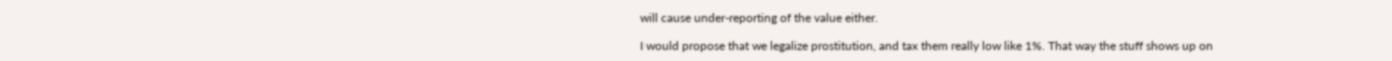will cause under-reporting of the value either.

I would propose that we legalize prostitution, and tax them really low like 1%. That way the stuff shows up on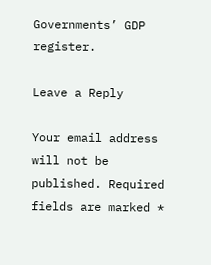Governments’ GDP register.

Leave a Reply

Your email address will not be published. Required fields are marked *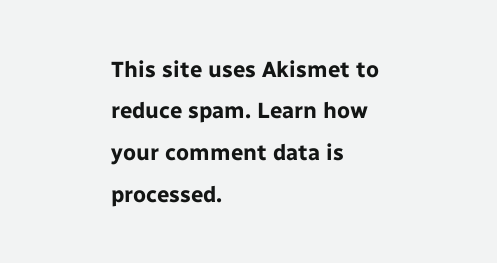This site uses Akismet to reduce spam. Learn how your comment data is processed.